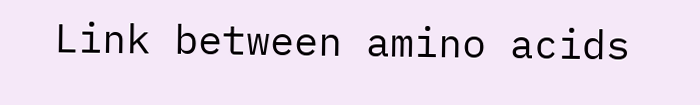Link between amino acids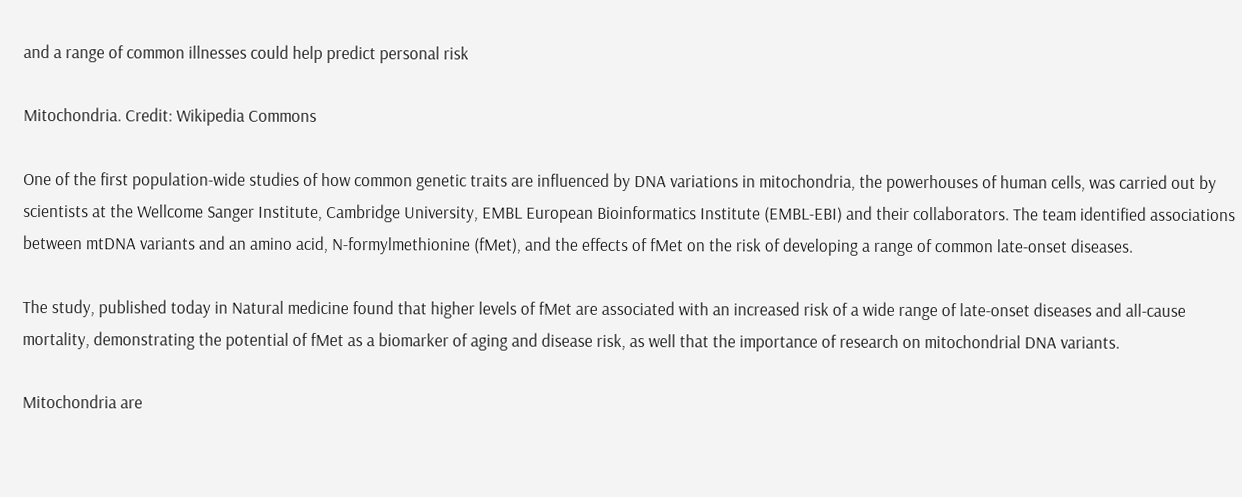and a range of common illnesses could help predict personal risk

Mitochondria. Credit: Wikipedia Commons

One of the first population-wide studies of how common genetic traits are influenced by DNA variations in mitochondria, the powerhouses of human cells, was carried out by scientists at the Wellcome Sanger Institute, Cambridge University, EMBL European Bioinformatics Institute (EMBL-EBI) and their collaborators. The team identified associations between mtDNA variants and an amino acid, N-formylmethionine (fMet), and the effects of fMet on the risk of developing a range of common late-onset diseases.

The study, published today in Natural medicine found that higher levels of fMet are associated with an increased risk of a wide range of late-onset diseases and all-cause mortality, demonstrating the potential of fMet as a biomarker of aging and disease risk, as well that the importance of research on mitochondrial DNA variants.

Mitochondria are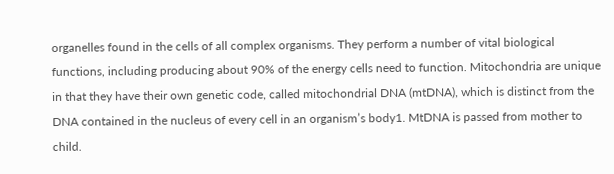organelles found in the cells of all complex organisms. They perform a number of vital biological functions, including producing about 90% of the energy cells need to function. Mitochondria are unique in that they have their own genetic code, called mitochondrial DNA (mtDNA), which is distinct from the DNA contained in the nucleus of every cell in an organism’s body1. MtDNA is passed from mother to child.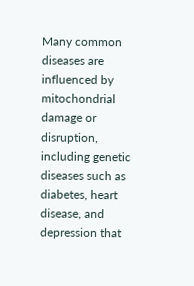Many common diseases are influenced by mitochondrial damage or disruption, including genetic diseases such as diabetes, heart disease, and depression that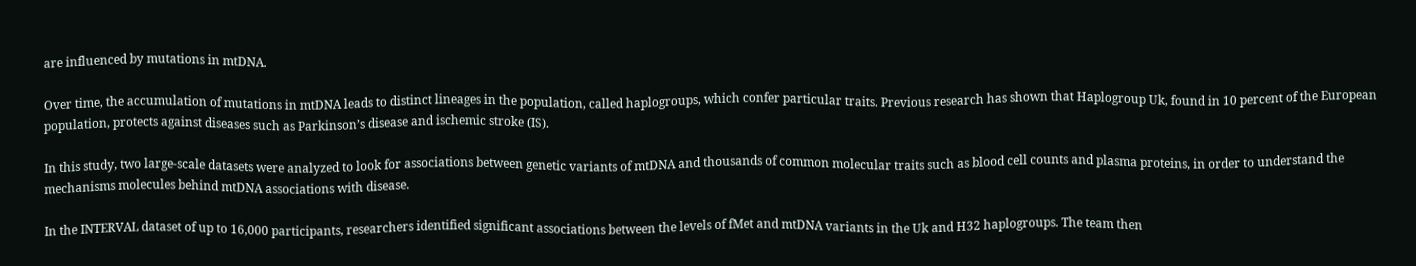are influenced by mutations in mtDNA.

Over time, the accumulation of mutations in mtDNA leads to distinct lineages in the population, called haplogroups, which confer particular traits. Previous research has shown that Haplogroup Uk, found in 10 percent of the European population, protects against diseases such as Parkinson’s disease and ischemic stroke (IS).

In this study, two large-scale datasets were analyzed to look for associations between genetic variants of mtDNA and thousands of common molecular traits such as blood cell counts and plasma proteins, in order to understand the mechanisms molecules behind mtDNA associations with disease.

In the INTERVAL dataset of up to 16,000 participants, researchers identified significant associations between the levels of fMet and mtDNA variants in the Uk and H32 haplogroups. The team then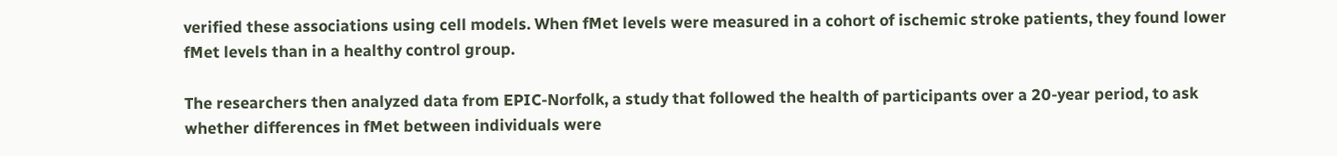verified these associations using cell models. When fMet levels were measured in a cohort of ischemic stroke patients, they found lower fMet levels than in a healthy control group.

The researchers then analyzed data from EPIC-Norfolk, a study that followed the health of participants over a 20-year period, to ask whether differences in fMet between individuals were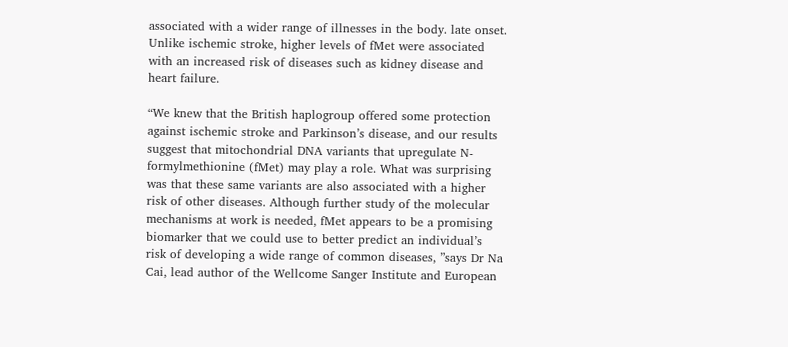associated with a wider range of illnesses in the body. late onset. Unlike ischemic stroke, higher levels of fMet were associated with an increased risk of diseases such as kidney disease and heart failure.

“We knew that the British haplogroup offered some protection against ischemic stroke and Parkinson’s disease, and our results suggest that mitochondrial DNA variants that upregulate N-formylmethionine (fMet) may play a role. What was surprising was that these same variants are also associated with a higher risk of other diseases. Although further study of the molecular mechanisms at work is needed, fMet appears to be a promising biomarker that we could use to better predict an individual’s risk of developing a wide range of common diseases, ”says Dr Na Cai, lead author of the Wellcome Sanger Institute and European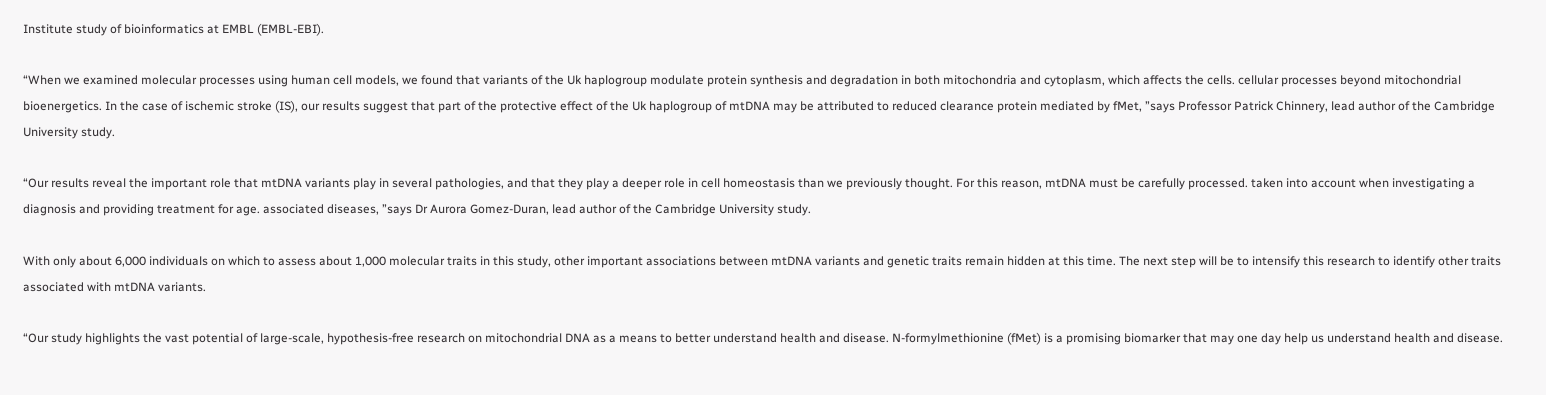Institute study of bioinformatics at EMBL (EMBL-EBI).

“When we examined molecular processes using human cell models, we found that variants of the Uk haplogroup modulate protein synthesis and degradation in both mitochondria and cytoplasm, which affects the cells. cellular processes beyond mitochondrial bioenergetics. In the case of ischemic stroke (IS), our results suggest that part of the protective effect of the Uk haplogroup of mtDNA may be attributed to reduced clearance protein mediated by fMet, ”says Professor Patrick Chinnery, lead author of the Cambridge University study.

“Our results reveal the important role that mtDNA variants play in several pathologies, and that they play a deeper role in cell homeostasis than we previously thought. For this reason, mtDNA must be carefully processed. taken into account when investigating a diagnosis and providing treatment for age. associated diseases, ”says Dr Aurora Gomez-Duran, lead author of the Cambridge University study.

With only about 6,000 individuals on which to assess about 1,000 molecular traits in this study, other important associations between mtDNA variants and genetic traits remain hidden at this time. The next step will be to intensify this research to identify other traits associated with mtDNA variants.

“Our study highlights the vast potential of large-scale, hypothesis-free research on mitochondrial DNA as a means to better understand health and disease. N-formylmethionine (fMet) is a promising biomarker that may one day help us understand health and disease.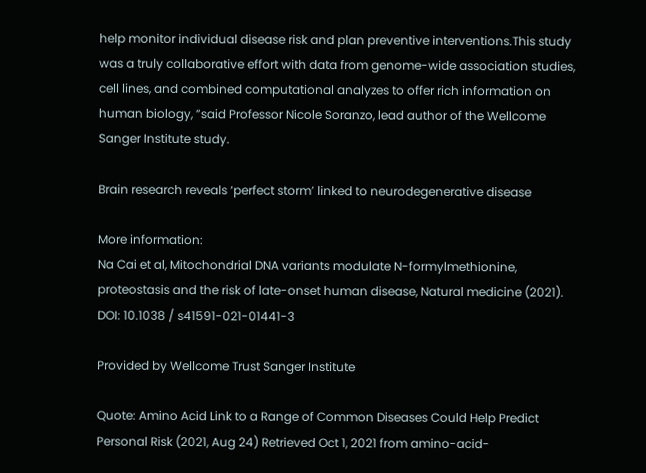help monitor individual disease risk and plan preventive interventions.This study was a truly collaborative effort with data from genome-wide association studies, cell lines, and combined computational analyzes to offer rich information on human biology, ”said Professor Nicole Soranzo, lead author of the Wellcome Sanger Institute study.

Brain research reveals ‘perfect storm’ linked to neurodegenerative disease

More information:
Na Cai et al, Mitochondrial DNA variants modulate N-formylmethionine, proteostasis and the risk of late-onset human disease, Natural medicine (2021). DOI: 10.1038 / s41591-021-01441-3

Provided by Wellcome Trust Sanger Institute

Quote: Amino Acid Link to a Range of Common Diseases Could Help Predict Personal Risk (2021, Aug 24) Retrieved Oct 1, 2021 from amino-acid-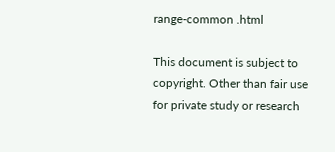range-common .html

This document is subject to copyright. Other than fair use for private study or research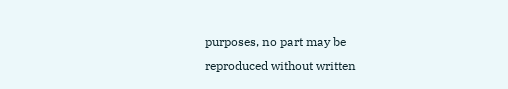purposes, no part may be reproduced without written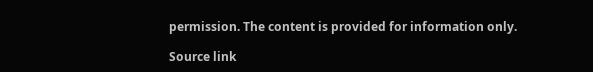permission. The content is provided for information only.

Source link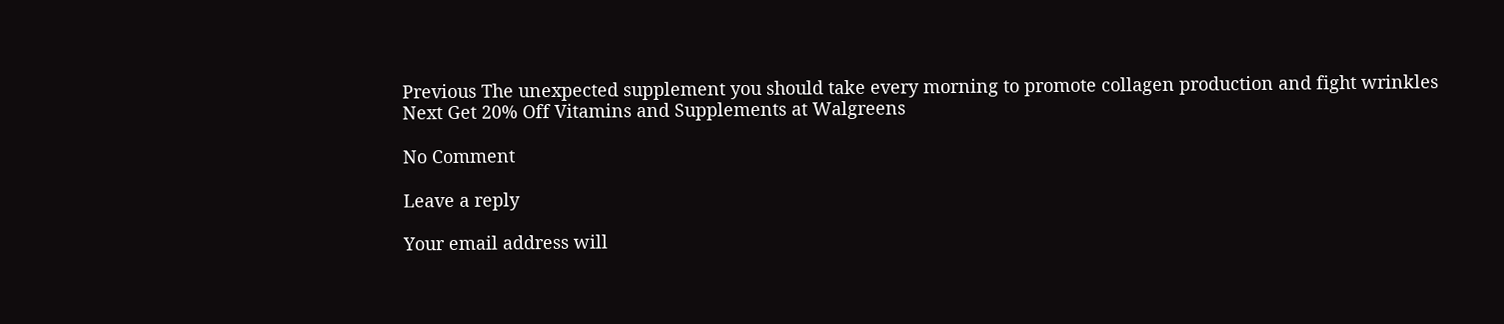Previous The unexpected supplement you should take every morning to promote collagen production and fight wrinkles
Next Get 20% Off Vitamins and Supplements at Walgreens

No Comment

Leave a reply

Your email address will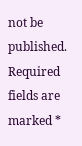not be published. Required fields are marked *